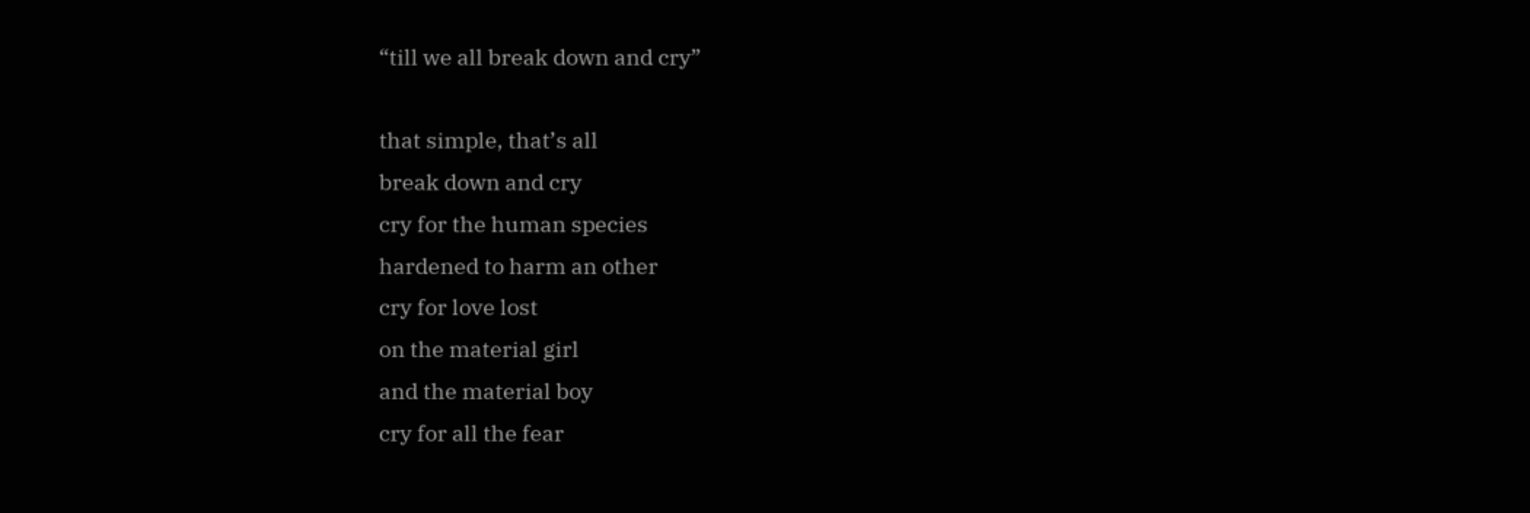“till we all break down and cry”

that simple, that’s all
break down and cry
cry for the human species
hardened to harm an other
cry for love lost
on the material girl
and the material boy
cry for all the fear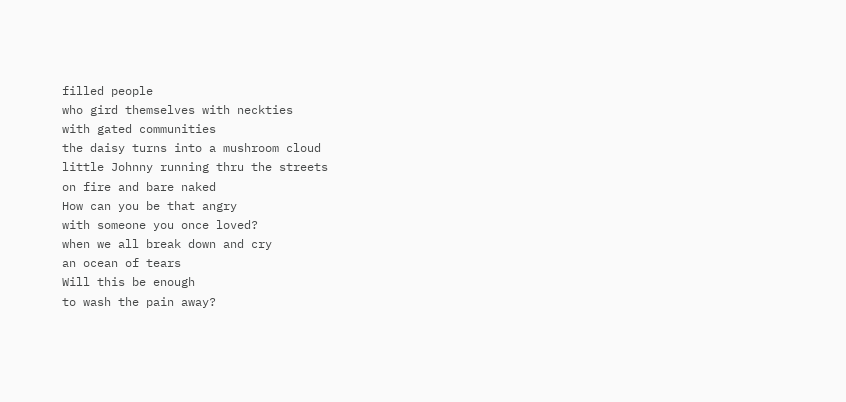filled people
who gird themselves with neckties
with gated communities
the daisy turns into a mushroom cloud
little Johnny running thru the streets
on fire and bare naked
How can you be that angry
with someone you once loved?
when we all break down and cry
an ocean of tears
Will this be enough
to wash the pain away?